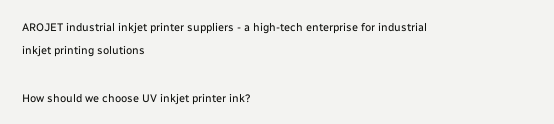AROJET industrial inkjet printer suppliers - a high-tech enterprise for industrial inkjet printing solutions

How should we choose UV inkjet printer ink?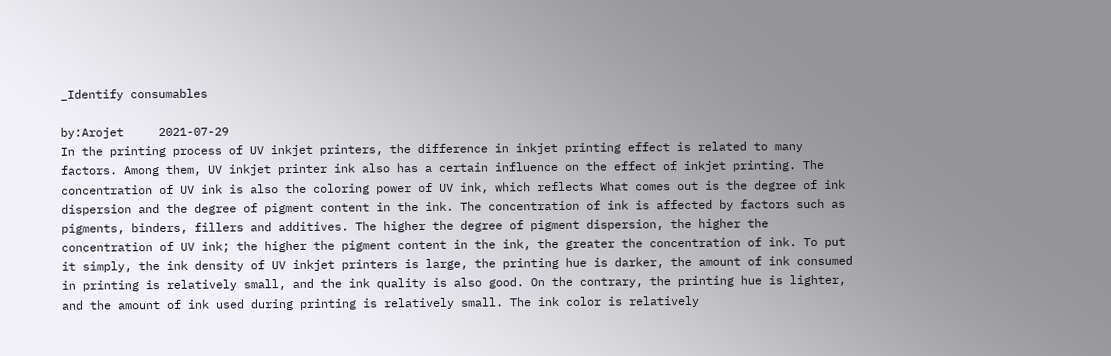_Identify consumables

by:Arojet     2021-07-29
In the printing process of UV inkjet printers, the difference in inkjet printing effect is related to many factors. Among them, UV inkjet printer ink also has a certain influence on the effect of inkjet printing. The concentration of UV ink is also the coloring power of UV ink, which reflects What comes out is the degree of ink dispersion and the degree of pigment content in the ink. The concentration of ink is affected by factors such as pigments, binders, fillers and additives. The higher the degree of pigment dispersion, the higher the concentration of UV ink; the higher the pigment content in the ink, the greater the concentration of ink. To put it simply, the ink density of UV inkjet printers is large, the printing hue is darker, the amount of ink consumed in printing is relatively small, and the ink quality is also good. On the contrary, the printing hue is lighter, and the amount of ink used during printing is relatively small. The ink color is relatively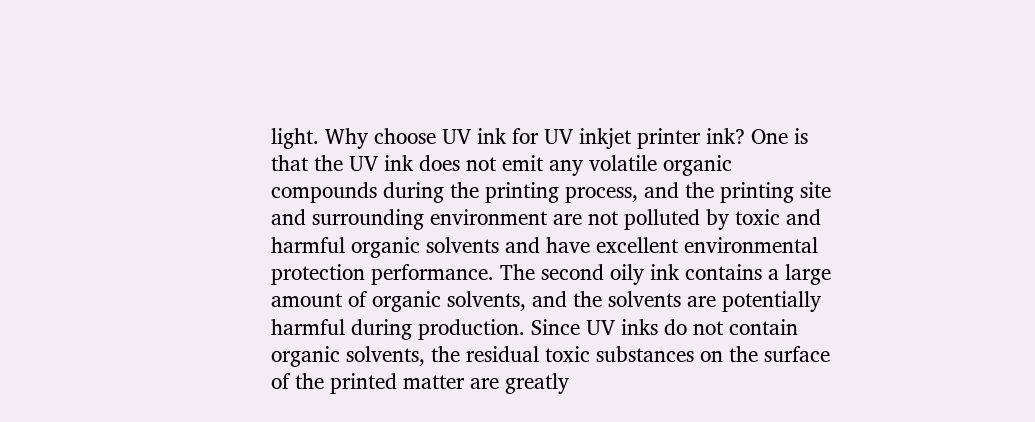light. Why choose UV ink for UV inkjet printer ink? One is that the UV ink does not emit any volatile organic compounds during the printing process, and the printing site and surrounding environment are not polluted by toxic and harmful organic solvents and have excellent environmental protection performance. The second oily ink contains a large amount of organic solvents, and the solvents are potentially harmful during production. Since UV inks do not contain organic solvents, the residual toxic substances on the surface of the printed matter are greatly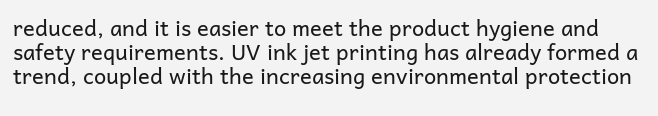reduced, and it is easier to meet the product hygiene and safety requirements. UV ink jet printing has already formed a trend, coupled with the increasing environmental protection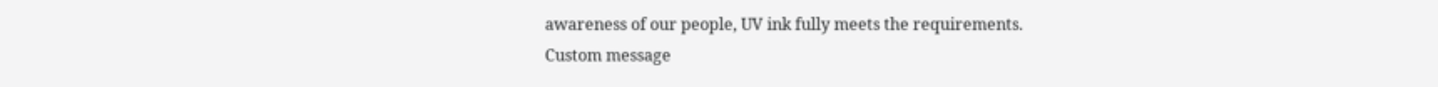awareness of our people, UV ink fully meets the requirements.
Custom message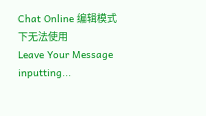Chat Online 编辑模式下无法使用
Leave Your Message inputting...